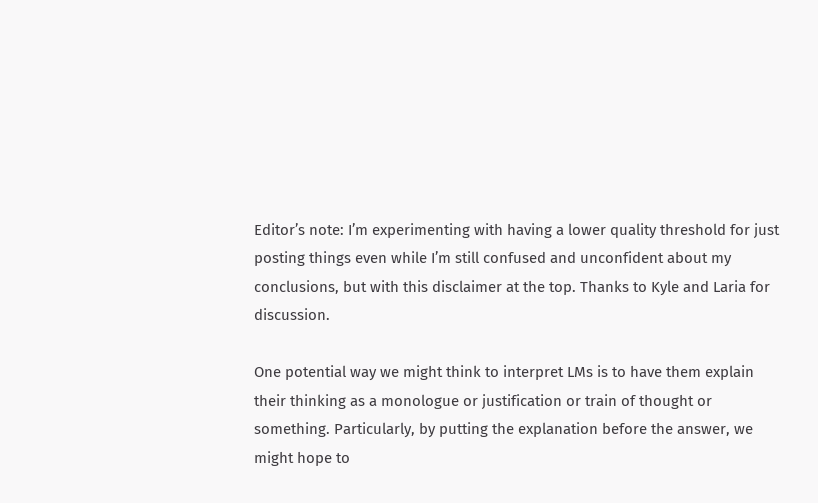Editor’s note: I’m experimenting with having a lower quality threshold for just posting things even while I’m still confused and unconfident about my conclusions, but with this disclaimer at the top. Thanks to Kyle and Laria for discussion.

One potential way we might think to interpret LMs is to have them explain their thinking as a monologue or justification or train of thought or something. Particularly, by putting the explanation before the answer, we might hope to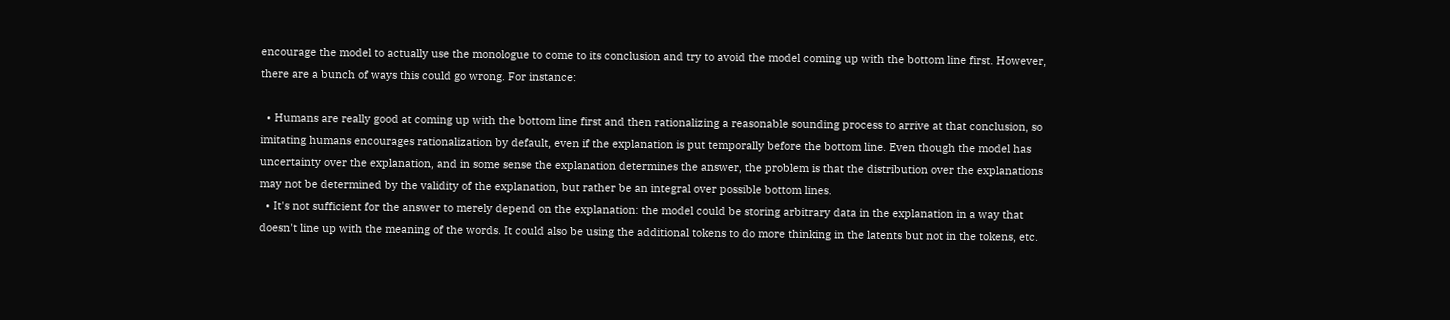encourage the model to actually use the monologue to come to its conclusion and try to avoid the model coming up with the bottom line first. However, there are a bunch of ways this could go wrong. For instance:

  • Humans are really good at coming up with the bottom line first and then rationalizing a reasonable sounding process to arrive at that conclusion, so imitating humans encourages rationalization by default, even if the explanation is put temporally before the bottom line. Even though the model has uncertainty over the explanation, and in some sense the explanation determines the answer, the problem is that the distribution over the explanations may not be determined by the validity of the explanation, but rather be an integral over possible bottom lines.
  • It's not sufficient for the answer to merely depend on the explanation: the model could be storing arbitrary data in the explanation in a way that doesn't line up with the meaning of the words. It could also be using the additional tokens to do more thinking in the latents but not in the tokens, etc.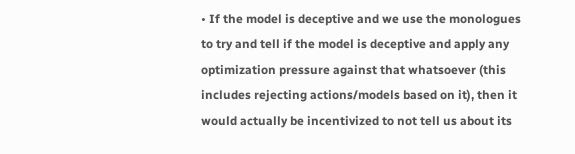• If the model is deceptive and we use the monologues to try and tell if the model is deceptive and apply any optimization pressure against that whatsoever (this includes rejecting actions/models based on it), then it would actually be incentivized to not tell us about its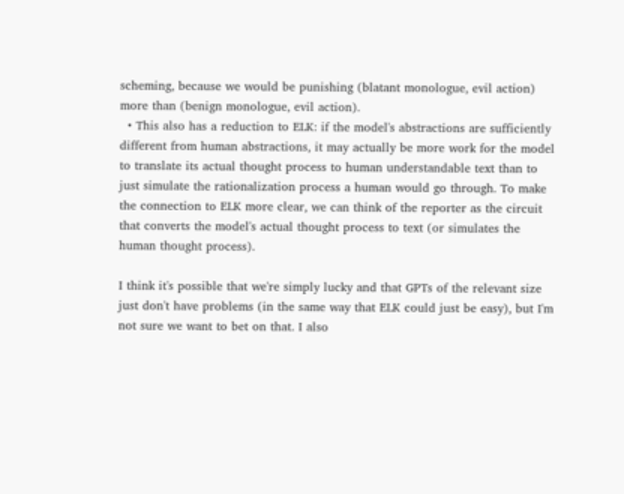scheming, because we would be punishing (blatant monologue, evil action) more than (benign monologue, evil action).
  • This also has a reduction to ELK: if the model's abstractions are sufficiently different from human abstractions, it may actually be more work for the model to translate its actual thought process to human understandable text than to just simulate the rationalization process a human would go through. To make the connection to ELK more clear, we can think of the reporter as the circuit that converts the model's actual thought process to text (or simulates the human thought process).

I think it's possible that we're simply lucky and that GPTs of the relevant size just don't have problems (in the same way that ELK could just be easy), but I'm not sure we want to bet on that. I also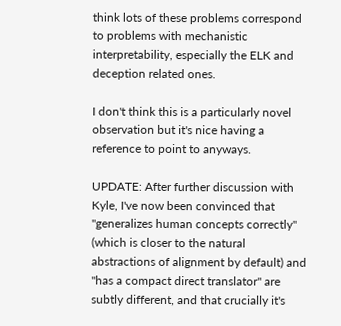think lots of these problems correspond to problems with mechanistic interpretability, especially the ELK and deception related ones.

I don't think this is a particularly novel observation but it's nice having a reference to point to anyways.

UPDATE: After further discussion with Kyle, I've now been convinced that "generalizes human concepts correctly" (which is closer to the natural abstractions of alignment by default) and "has a compact direct translator" are subtly different, and that crucially it's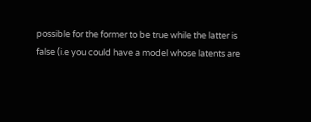possible for the former to be true while the latter is false (i.e you could have a model whose latents are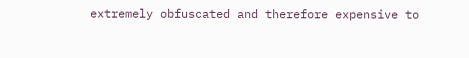extremely obfuscated and therefore expensive to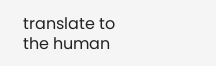translate to the human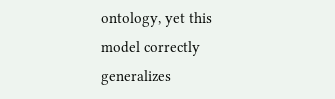ontology, yet this model correctly generalizes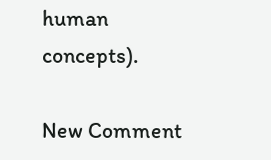human concepts).

New Comment